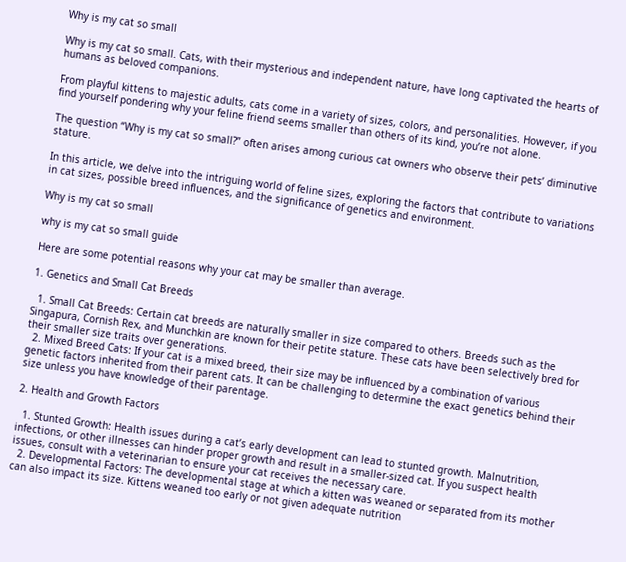Why is my cat so small

Why is my cat so small. Cats, with their mysterious and independent nature, have long captivated the hearts of humans as beloved companions.

From playful kittens to majestic adults, cats come in a variety of sizes, colors, and personalities. However, if you find yourself pondering why your feline friend seems smaller than others of its kind, you’re not alone.

The question “Why is my cat so small?” often arises among curious cat owners who observe their pets’ diminutive stature.

In this article, we delve into the intriguing world of feline sizes, exploring the factors that contribute to variations in cat sizes, possible breed influences, and the significance of genetics and environment.

Why is my cat so small

why is my cat so small guide

Here are some potential reasons why your cat may be smaller than average.

1. Genetics and Small Cat Breeds

  1. Small Cat Breeds: Certain cat breeds are naturally smaller in size compared to others. Breeds such as the Singapura, Cornish Rex, and Munchkin are known for their petite stature. These cats have been selectively bred for their smaller size traits over generations.
  2. Mixed Breed Cats: If your cat is a mixed breed, their size may be influenced by a combination of various genetic factors inherited from their parent cats. It can be challenging to determine the exact genetics behind their size unless you have knowledge of their parentage.

2. Health and Growth Factors

  1. Stunted Growth: Health issues during a cat’s early development can lead to stunted growth. Malnutrition, infections, or other illnesses can hinder proper growth and result in a smaller-sized cat. If you suspect health issues, consult with a veterinarian to ensure your cat receives the necessary care.
  2. Developmental Factors: The developmental stage at which a kitten was weaned or separated from its mother can also impact its size. Kittens weaned too early or not given adequate nutrition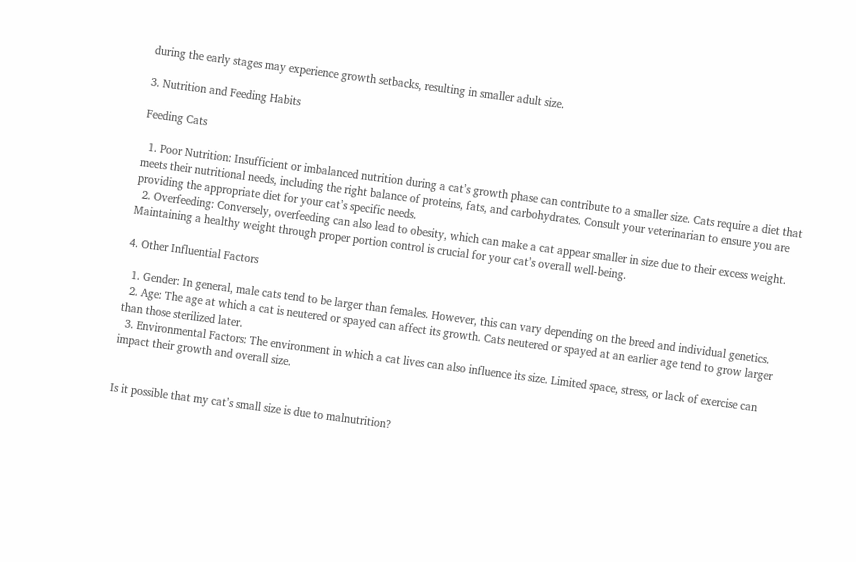during the early stages may experience growth setbacks, resulting in smaller adult size.

3. Nutrition and Feeding Habits

Feeding Cats

  1. Poor Nutrition: Insufficient or imbalanced nutrition during a cat’s growth phase can contribute to a smaller size. Cats require a diet that meets their nutritional needs, including the right balance of proteins, fats, and carbohydrates. Consult your veterinarian to ensure you are providing the appropriate diet for your cat’s specific needs.
  2. Overfeeding: Conversely, overfeeding can also lead to obesity, which can make a cat appear smaller in size due to their excess weight. Maintaining a healthy weight through proper portion control is crucial for your cat’s overall well-being.

4. Other Influential Factors

  1. Gender: In general, male cats tend to be larger than females. However, this can vary depending on the breed and individual genetics.
  2. Age: The age at which a cat is neutered or spayed can affect its growth. Cats neutered or spayed at an earlier age tend to grow larger than those sterilized later.
  3. Environmental Factors: The environment in which a cat lives can also influence its size. Limited space, stress, or lack of exercise can impact their growth and overall size.


Is it possible that my cat’s small size is due to malnutrition?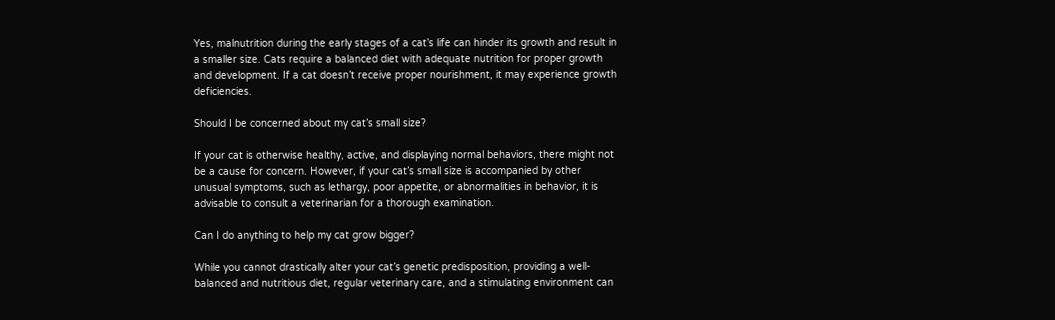Yes, malnutrition during the early stages of a cat’s life can hinder its growth and result in a smaller size. Cats require a balanced diet with adequate nutrition for proper growth and development. If a cat doesn’t receive proper nourishment, it may experience growth deficiencies.

Should I be concerned about my cat’s small size?

If your cat is otherwise healthy, active, and displaying normal behaviors, there might not be a cause for concern. However, if your cat’s small size is accompanied by other unusual symptoms, such as lethargy, poor appetite, or abnormalities in behavior, it is advisable to consult a veterinarian for a thorough examination.

Can I do anything to help my cat grow bigger?

While you cannot drastically alter your cat’s genetic predisposition, providing a well-balanced and nutritious diet, regular veterinary care, and a stimulating environment can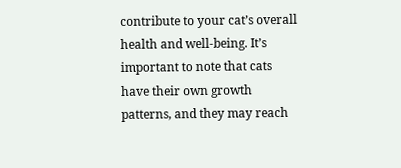contribute to your cat’s overall health and well-being. It’s important to note that cats have their own growth patterns, and they may reach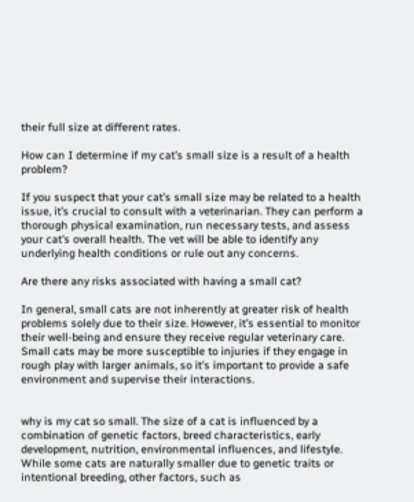their full size at different rates.

How can I determine if my cat’s small size is a result of a health problem?

If you suspect that your cat’s small size may be related to a health issue, it’s crucial to consult with a veterinarian. They can perform a thorough physical examination, run necessary tests, and assess your cat’s overall health. The vet will be able to identify any underlying health conditions or rule out any concerns.

Are there any risks associated with having a small cat?

In general, small cats are not inherently at greater risk of health problems solely due to their size. However, it’s essential to monitor their well-being and ensure they receive regular veterinary care. Small cats may be more susceptible to injuries if they engage in rough play with larger animals, so it’s important to provide a safe environment and supervise their interactions.


why is my cat so small. The size of a cat is influenced by a combination of genetic factors, breed characteristics, early development, nutrition, environmental influences, and lifestyle. While some cats are naturally smaller due to genetic traits or intentional breeding, other factors, such as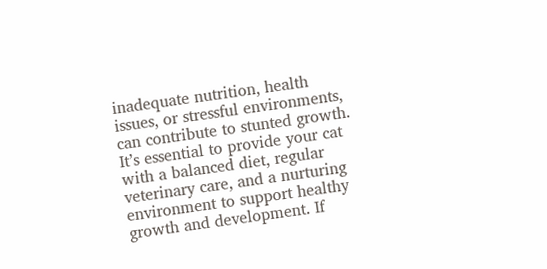inadequate nutrition, health issues, or stressful environments, can contribute to stunted growth. It’s essential to provide your cat with a balanced diet, regular veterinary care, and a nurturing environment to support healthy growth and development. If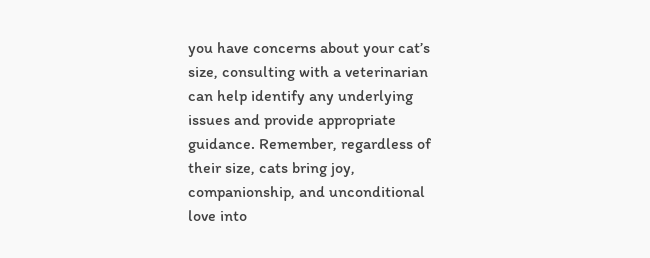you have concerns about your cat’s size, consulting with a veterinarian can help identify any underlying issues and provide appropriate guidance. Remember, regardless of their size, cats bring joy, companionship, and unconditional love into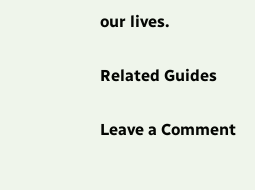our lives.

Related Guides

Leave a Comment